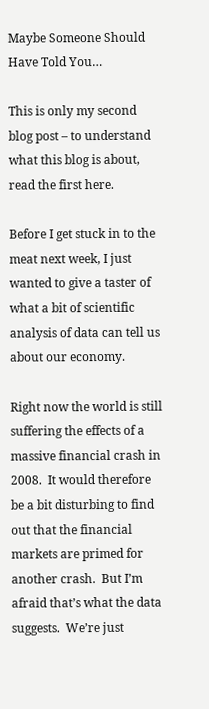Maybe Someone Should Have Told You…

This is only my second blog post – to understand what this blog is about, read the first here.

Before I get stuck in to the meat next week, I just wanted to give a taster of what a bit of scientific analysis of data can tell us about our economy.

Right now the world is still suffering the effects of a massive financial crash in 2008.  It would therefore be a bit disturbing to find out that the financial markets are primed for another crash.  But I’m afraid that’s what the data suggests.  We’re just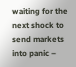waiting for the next shock to send markets into panic –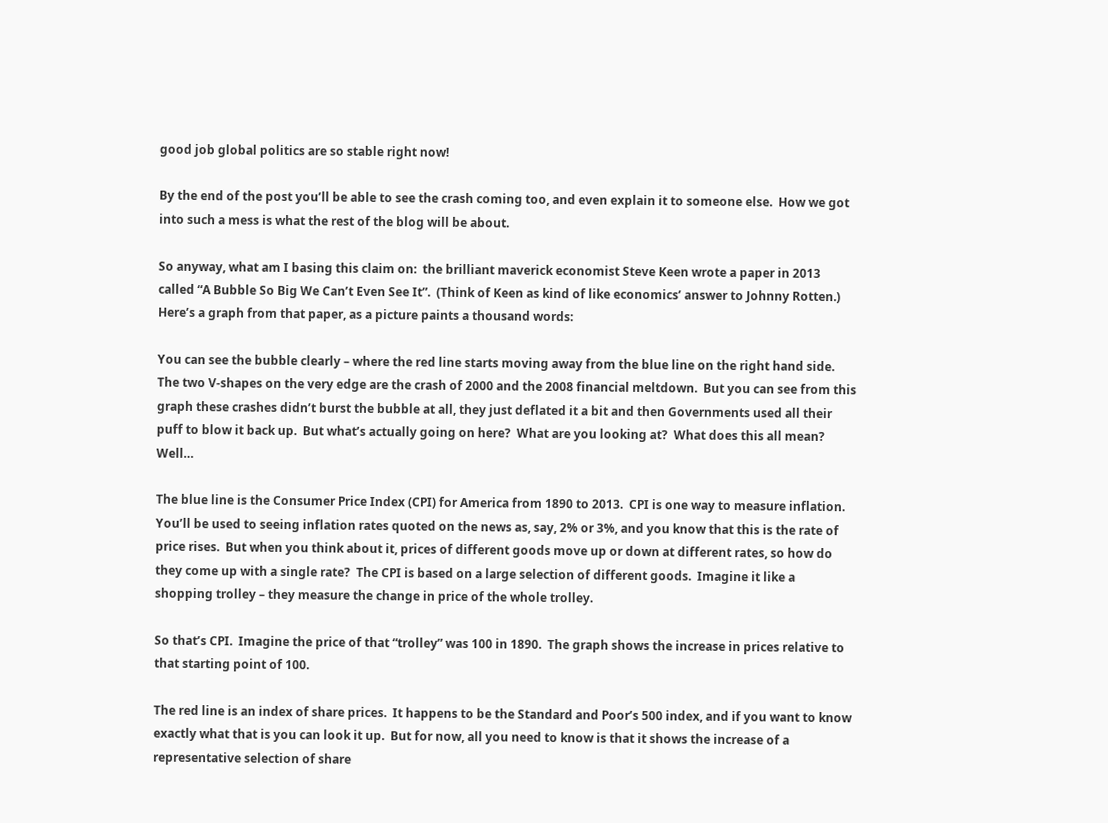good job global politics are so stable right now!

By the end of the post you’ll be able to see the crash coming too, and even explain it to someone else.  How we got into such a mess is what the rest of the blog will be about.

So anyway, what am I basing this claim on:  the brilliant maverick economist Steve Keen wrote a paper in 2013 called “A Bubble So Big We Can’t Even See It”.  (Think of Keen as kind of like economics’ answer to Johnny Rotten.)  Here’s a graph from that paper, as a picture paints a thousand words:

You can see the bubble clearly – where the red line starts moving away from the blue line on the right hand side.  The two V-shapes on the very edge are the crash of 2000 and the 2008 financial meltdown.  But you can see from this graph these crashes didn’t burst the bubble at all, they just deflated it a bit and then Governments used all their puff to blow it back up.  But what’s actually going on here?  What are you looking at?  What does this all mean?   Well…

The blue line is the Consumer Price Index (CPI) for America from 1890 to 2013.  CPI is one way to measure inflation.  You’ll be used to seeing inflation rates quoted on the news as, say, 2% or 3%, and you know that this is the rate of price rises.  But when you think about it, prices of different goods move up or down at different rates, so how do they come up with a single rate?  The CPI is based on a large selection of different goods.  Imagine it like a shopping trolley – they measure the change in price of the whole trolley.

So that’s CPI.  Imagine the price of that “trolley” was 100 in 1890.  The graph shows the increase in prices relative to that starting point of 100.

The red line is an index of share prices.  It happens to be the Standard and Poor’s 500 index, and if you want to know exactly what that is you can look it up.  But for now, all you need to know is that it shows the increase of a representative selection of share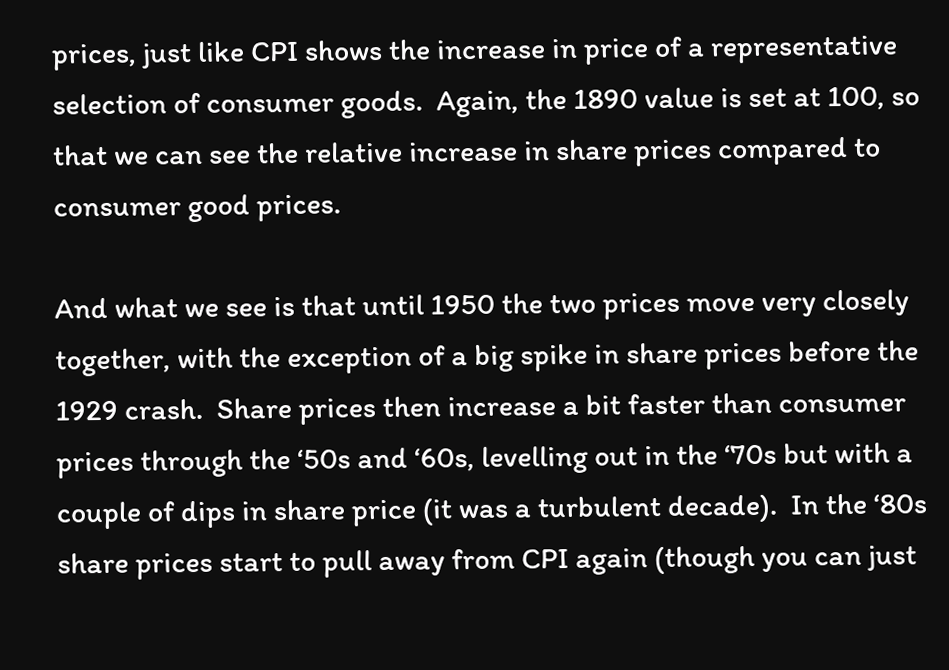prices, just like CPI shows the increase in price of a representative selection of consumer goods.  Again, the 1890 value is set at 100, so that we can see the relative increase in share prices compared to consumer good prices.

And what we see is that until 1950 the two prices move very closely together, with the exception of a big spike in share prices before the 1929 crash.  Share prices then increase a bit faster than consumer prices through the ‘50s and ‘60s, levelling out in the ‘70s but with a couple of dips in share price (it was a turbulent decade).  In the ‘80s share prices start to pull away from CPI again (though you can just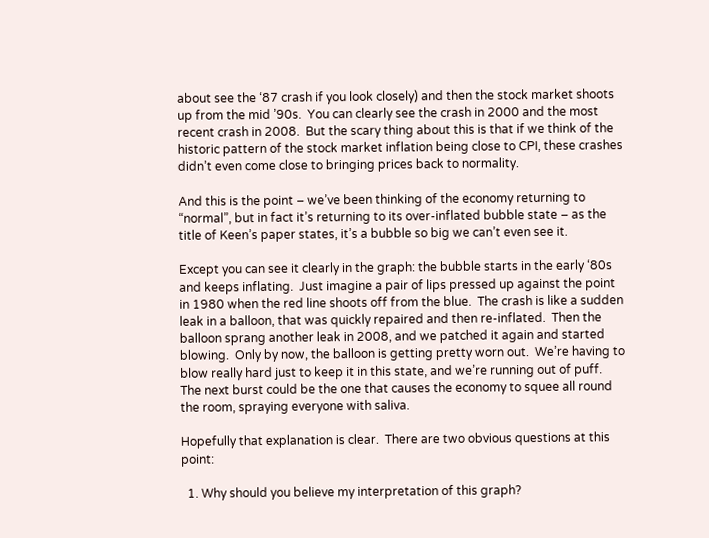about see the ‘87 crash if you look closely) and then the stock market shoots up from the mid ’90s.  You can clearly see the crash in 2000 and the most recent crash in 2008.  But the scary thing about this is that if we think of the historic pattern of the stock market inflation being close to CPI, these crashes didn’t even come close to bringing prices back to normality.

And this is the point – we’ve been thinking of the economy returning to “normal”, but in fact it’s returning to its over-inflated bubble state – as the title of Keen’s paper states, it’s a bubble so big we can’t even see it.

Except you can see it clearly in the graph: the bubble starts in the early ‘80s and keeps inflating.  Just imagine a pair of lips pressed up against the point in 1980 when the red line shoots off from the blue.  The crash is like a sudden leak in a balloon, that was quickly repaired and then re-inflated.  Then the balloon sprang another leak in 2008, and we patched it again and started blowing.  Only by now, the balloon is getting pretty worn out.  We’re having to blow really hard just to keep it in this state, and we’re running out of puff.  The next burst could be the one that causes the economy to squee all round the room, spraying everyone with saliva.

Hopefully that explanation is clear.  There are two obvious questions at this point:

  1. Why should you believe my interpretation of this graph?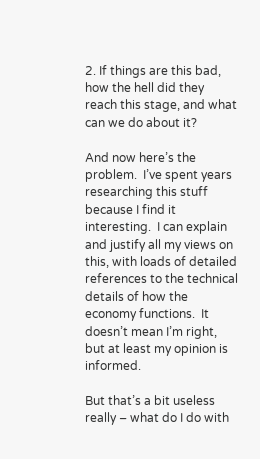2. If things are this bad, how the hell did they reach this stage, and what can we do about it?

And now here’s the problem.  I’ve spent years researching this stuff because I find it interesting.  I can explain and justify all my views on this, with loads of detailed references to the technical details of how the economy functions.  It doesn’t mean I’m right, but at least my opinion is informed.

But that’s a bit useless really – what do I do with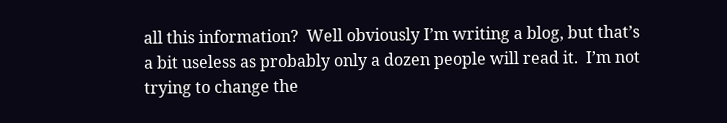all this information?  Well obviously I’m writing a blog, but that’s a bit useless as probably only a dozen people will read it.  I’m not trying to change the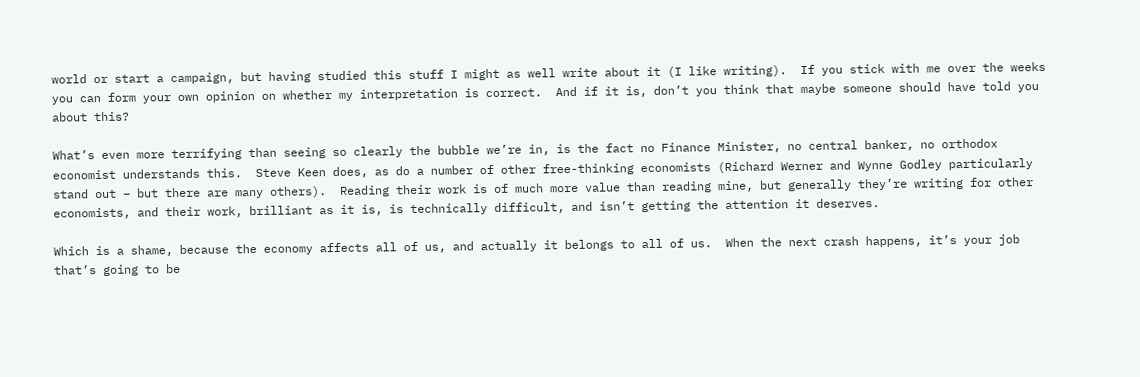world or start a campaign, but having studied this stuff I might as well write about it (I like writing).  If you stick with me over the weeks you can form your own opinion on whether my interpretation is correct.  And if it is, don’t you think that maybe someone should have told you about this?

What’s even more terrifying than seeing so clearly the bubble we’re in, is the fact no Finance Minister, no central banker, no orthodox economist understands this.  Steve Keen does, as do a number of other free-thinking economists (Richard Werner and Wynne Godley particularly stand out – but there are many others).  Reading their work is of much more value than reading mine, but generally they’re writing for other economists, and their work, brilliant as it is, is technically difficult, and isn’t getting the attention it deserves.

Which is a shame, because the economy affects all of us, and actually it belongs to all of us.  When the next crash happens, it’s your job that’s going to be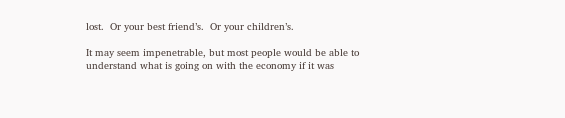lost.  Or your best friend’s.  Or your children’s.

It may seem impenetrable, but most people would be able to understand what is going on with the economy if it was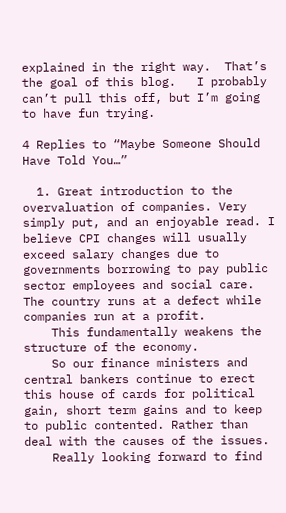explained in the right way.  That’s the goal of this blog.   I probably can’t pull this off, but I’m going to have fun trying.

4 Replies to “Maybe Someone Should Have Told You…”

  1. Great introduction to the overvaluation of companies. Very simply put, and an enjoyable read. I believe CPI changes will usually exceed salary changes due to governments borrowing to pay public sector employees and social care. The country runs at a defect while companies run at a profit.
    This fundamentally weakens the structure of the economy.
    So our finance ministers and central bankers continue to erect this house of cards for political gain, short term gains and to keep to public contented. Rather than deal with the causes of the issues.
    Really looking forward to find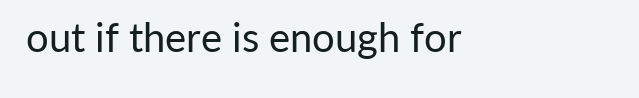out if there is enough for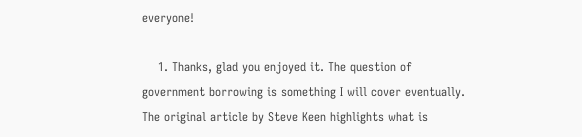everyone!

    1. Thanks, glad you enjoyed it. The question of government borrowing is something I will cover eventually. The original article by Steve Keen highlights what is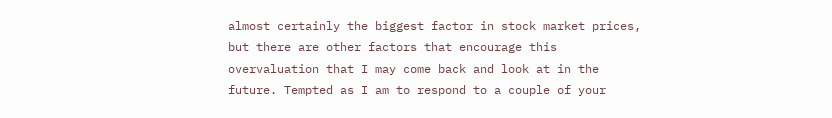almost certainly the biggest factor in stock market prices, but there are other factors that encourage this overvaluation that I may come back and look at in the future. Tempted as I am to respond to a couple of your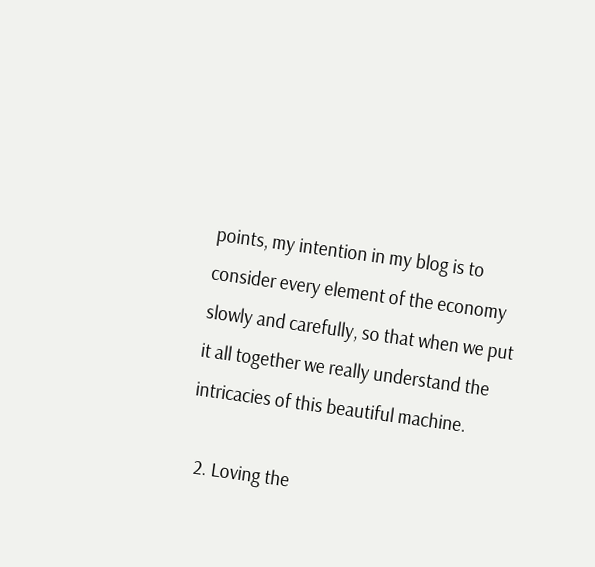points, my intention in my blog is to consider every element of the economy slowly and carefully, so that when we put it all together we really understand the intricacies of this beautiful machine.

  2. Loving the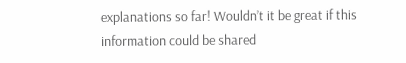explanations so far! Wouldn’t it be great if this information could be shared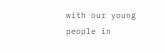with our young people in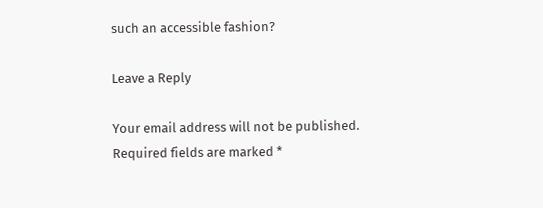such an accessible fashion?

Leave a Reply

Your email address will not be published. Required fields are marked *